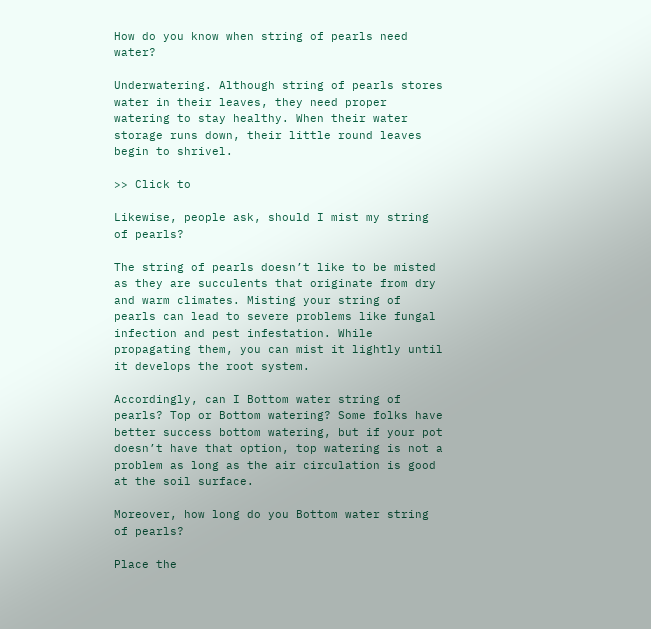How do you know when string of pearls need water?

Underwatering. Although string of pearls stores water in their leaves, they need proper watering to stay healthy. When their water storage runs down, their little round leaves begin to shrivel.

>> Click to

Likewise, people ask, should I mist my string of pearls?

The string of pearls doesn’t like to be misted as they are succulents that originate from dry and warm climates. Misting your string of pearls can lead to severe problems like fungal infection and pest infestation. While propagating them, you can mist it lightly until it develops the root system.

Accordingly, can I Bottom water string of pearls? Top or Bottom watering? Some folks have better success bottom watering, but if your pot doesn’t have that option, top watering is not a problem as long as the air circulation is good at the soil surface.

Moreover, how long do you Bottom water string of pearls?

Place the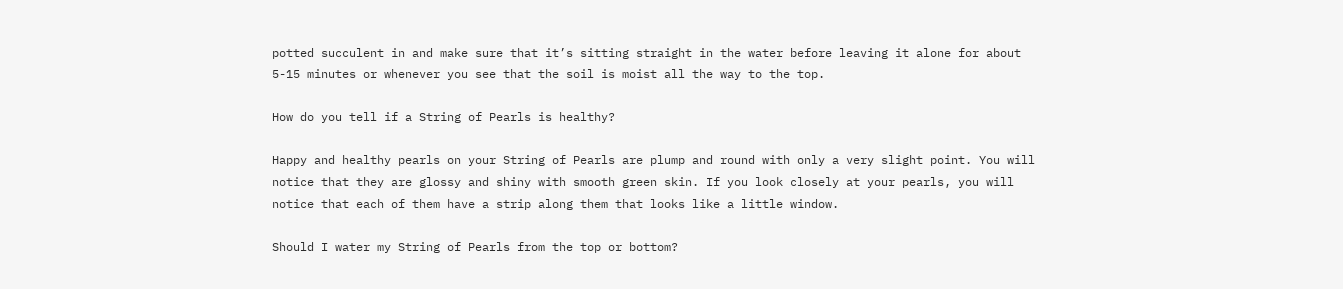potted succulent in and make sure that it’s sitting straight in the water before leaving it alone for about 5-15 minutes or whenever you see that the soil is moist all the way to the top.

How do you tell if a String of Pearls is healthy?

Happy and healthy pearls on your String of Pearls are plump and round with only a very slight point. You will notice that they are glossy and shiny with smooth green skin. If you look closely at your pearls, you will notice that each of them have a strip along them that looks like a little window.

Should I water my String of Pearls from the top or bottom?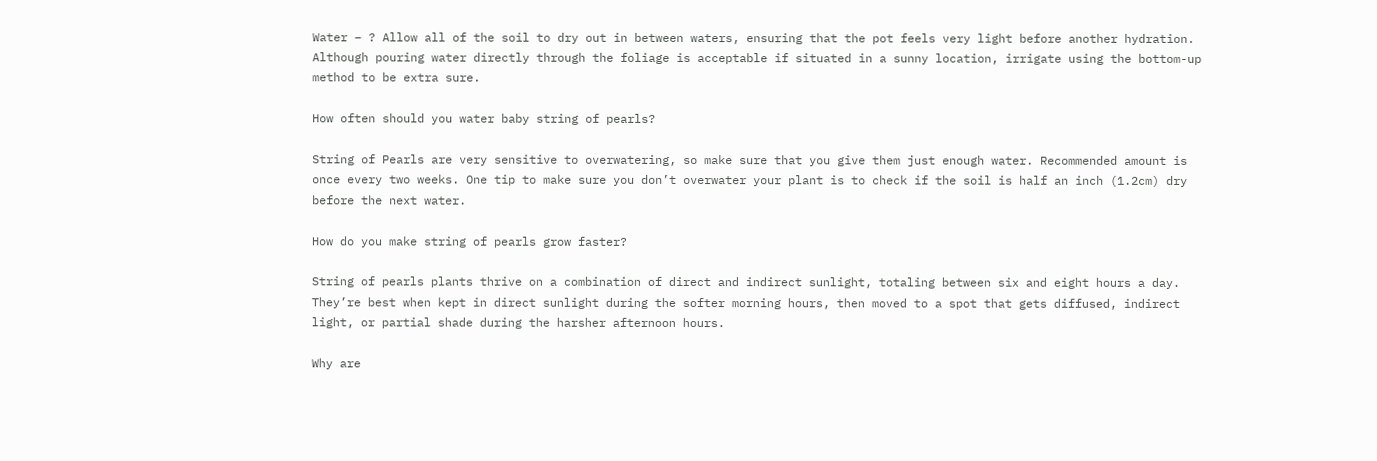Water – ? Allow all of the soil to dry out in between waters, ensuring that the pot feels very light before another hydration. Although pouring water directly through the foliage is acceptable if situated in a sunny location, irrigate using the bottom-up method to be extra sure.

How often should you water baby string of pearls?

String of Pearls are very sensitive to overwatering, so make sure that you give them just enough water. Recommended amount is once every two weeks. One tip to make sure you don’t overwater your plant is to check if the soil is half an inch (1.2cm) dry before the next water.

How do you make string of pearls grow faster?

String of pearls plants thrive on a combination of direct and indirect sunlight, totaling between six and eight hours a day. They’re best when kept in direct sunlight during the softer morning hours, then moved to a spot that gets diffused, indirect light, or partial shade during the harsher afternoon hours.

Why are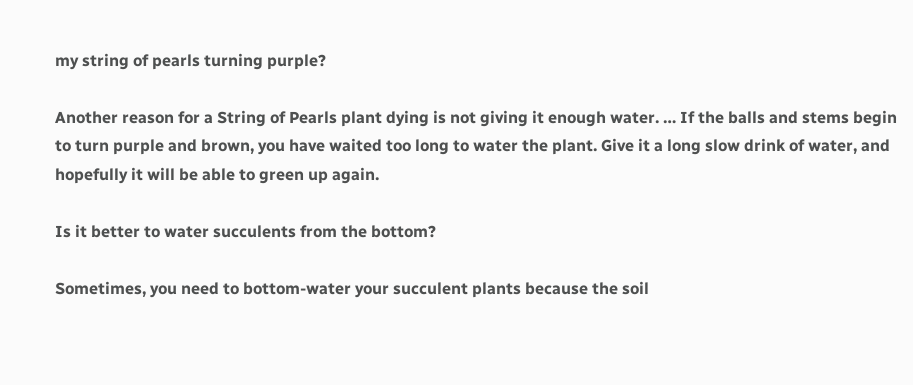my string of pearls turning purple?

Another reason for a String of Pearls plant dying is not giving it enough water. … If the balls and stems begin to turn purple and brown, you have waited too long to water the plant. Give it a long slow drink of water, and hopefully it will be able to green up again.

Is it better to water succulents from the bottom?

Sometimes, you need to bottom-water your succulent plants because the soil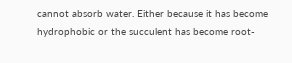cannot absorb water. Either because it has become hydrophobic or the succulent has become root-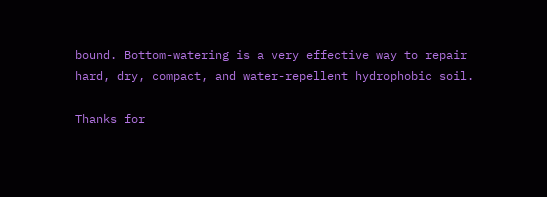bound. Bottom-watering is a very effective way to repair hard, dry, compact, and water-repellent hydrophobic soil.

Thanks for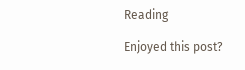Reading

Enjoyed this post?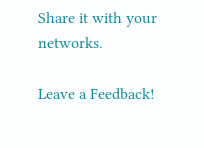Share it with your networks.

Leave a Feedback!